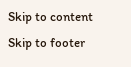Skip to content Skip to footer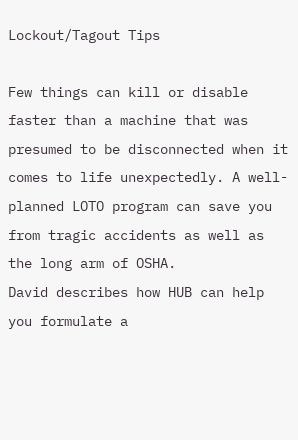Lockout/Tagout Tips

Few things can kill or disable faster than a machine that was presumed to be disconnected when it comes to life unexpectedly. A well-planned LOTO program can save you from tragic accidents as well as the long arm of OSHA.
David describes how HUB can help you formulate a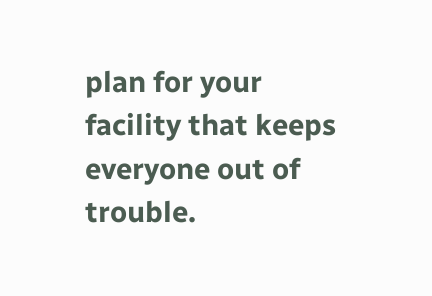plan for your facility that keeps everyone out of trouble.